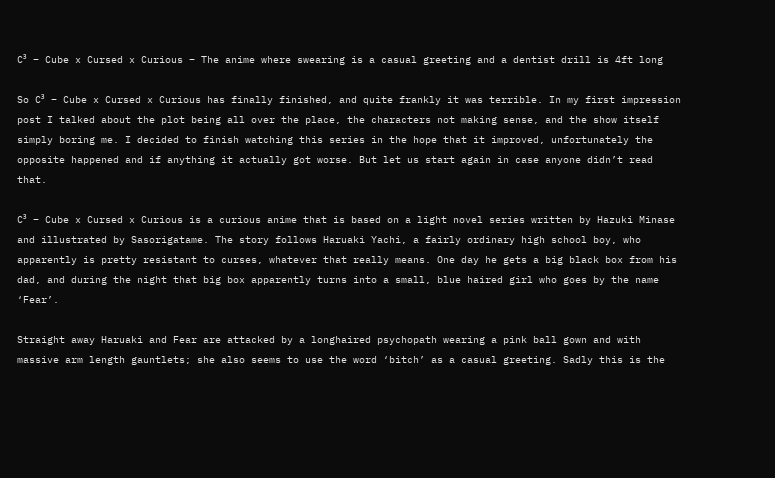C³ – Cube x Cursed x Curious – The anime where swearing is a casual greeting and a dentist drill is 4ft long

So C³ – Cube x Cursed x Curious has finally finished, and quite frankly it was terrible. In my first impression post I talked about the plot being all over the place, the characters not making sense, and the show itself simply boring me. I decided to finish watching this series in the hope that it improved, unfortunately the opposite happened and if anything it actually got worse. But let us start again in case anyone didn’t read that.

C³ – Cube x Cursed x Curious is a curious anime that is based on a light novel series written by Hazuki Minase and illustrated by Sasorigatame. The story follows Haruaki Yachi, a fairly ordinary high school boy, who apparently is pretty resistant to curses, whatever that really means. One day he gets a big black box from his dad, and during the night that big box apparently turns into a small, blue haired girl who goes by the name ‘Fear’.

Straight away Haruaki and Fear are attacked by a longhaired psychopath wearing a pink ball gown and with massive arm length gauntlets; she also seems to use the word ‘bitch’ as a casual greeting. Sadly this is the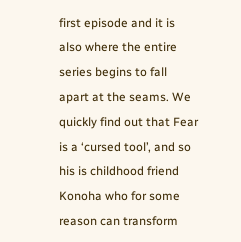first episode and it is also where the entire series begins to fall apart at the seams. We quickly find out that Fear is a ‘cursed tool’, and so his is childhood friend Konoha who for some reason can transform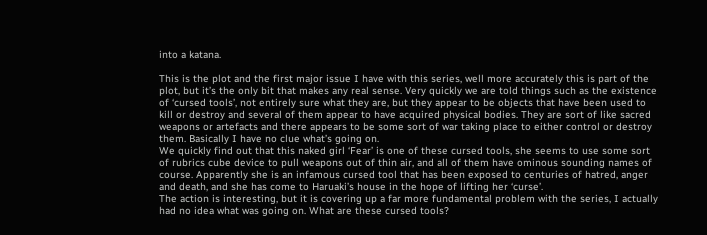into a katana.

This is the plot and the first major issue I have with this series, well more accurately this is part of the plot, but it’s the only bit that makes any real sense. Very quickly we are told things such as the existence of ‘cursed tools’, not entirely sure what they are, but they appear to be objects that have been used to kill or destroy and several of them appear to have acquired physical bodies. They are sort of like sacred weapons or artefacts and there appears to be some sort of war taking place to either control or destroy them. Basically I have no clue what’s going on.
We quickly find out that this naked girl ‘Fear’ is one of these cursed tools, she seems to use some sort of rubrics cube device to pull weapons out of thin air, and all of them have ominous sounding names of course. Apparently she is an infamous cursed tool that has been exposed to centuries of hatred, anger and death, and she has come to Haruaki’s house in the hope of lifting her ‘curse’.
The action is interesting, but it is covering up a far more fundamental problem with the series, I actually had no idea what was going on. What are these cursed tools?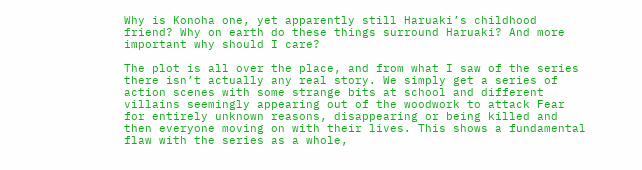Why is Konoha one, yet apparently still Haruaki’s childhood friend? Why on earth do these things surround Haruaki? And more important why should I care?

The plot is all over the place, and from what I saw of the series there isn’t actually any real story. We simply get a series of action scenes with some strange bits at school and different villains seemingly appearing out of the woodwork to attack Fear for entirely unknown reasons, disappearing or being killed and then everyone moving on with their lives. This shows a fundamental flaw with the series as a whole,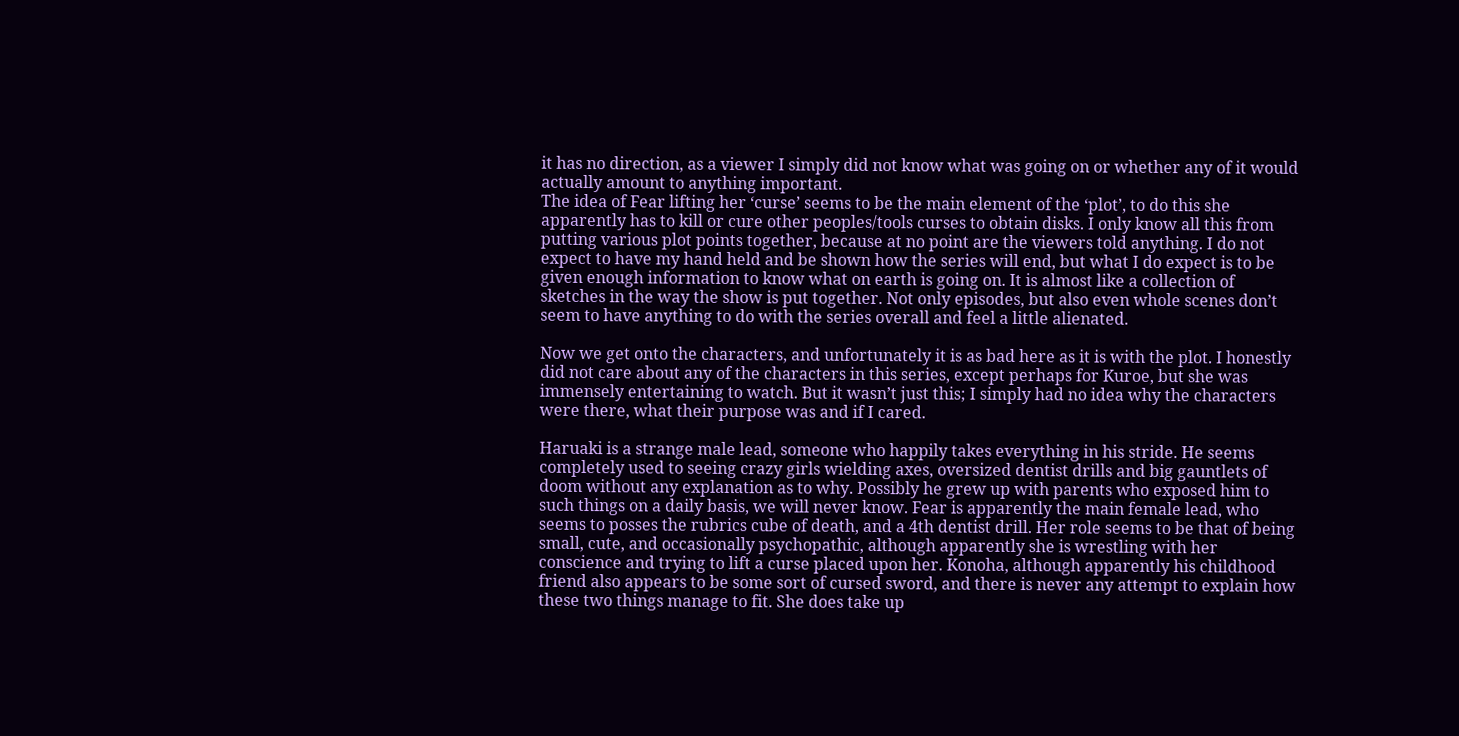it has no direction, as a viewer I simply did not know what was going on or whether any of it would actually amount to anything important.
The idea of Fear lifting her ‘curse’ seems to be the main element of the ‘plot’, to do this she apparently has to kill or cure other peoples/tools curses to obtain disks. I only know all this from putting various plot points together, because at no point are the viewers told anything. I do not expect to have my hand held and be shown how the series will end, but what I do expect is to be given enough information to know what on earth is going on. It is almost like a collection of sketches in the way the show is put together. Not only episodes, but also even whole scenes don’t seem to have anything to do with the series overall and feel a little alienated.

Now we get onto the characters, and unfortunately it is as bad here as it is with the plot. I honestly did not care about any of the characters in this series, except perhaps for Kuroe, but she was immensely entertaining to watch. But it wasn’t just this; I simply had no idea why the characters were there, what their purpose was and if I cared.

Haruaki is a strange male lead, someone who happily takes everything in his stride. He seems completely used to seeing crazy girls wielding axes, oversized dentist drills and big gauntlets of doom without any explanation as to why. Possibly he grew up with parents who exposed him to such things on a daily basis, we will never know. Fear is apparently the main female lead, who seems to posses the rubrics cube of death, and a 4th dentist drill. Her role seems to be that of being small, cute, and occasionally psychopathic, although apparently she is wrestling with her conscience and trying to lift a curse placed upon her. Konoha, although apparently his childhood friend also appears to be some sort of cursed sword, and there is never any attempt to explain how these two things manage to fit. She does take up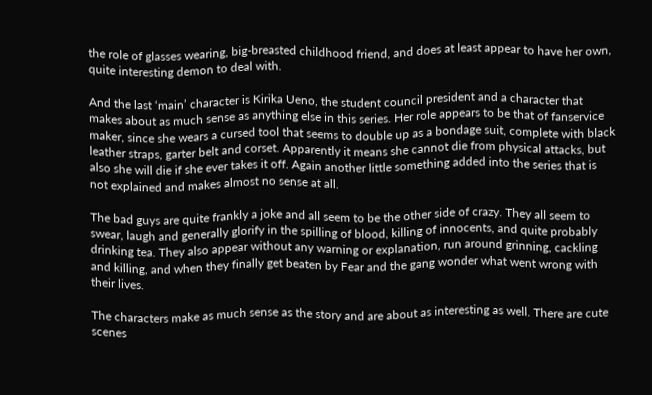the role of glasses wearing, big-breasted childhood friend, and does at least appear to have her own, quite interesting demon to deal with.

And the last ‘main’ character is Kirika Ueno, the student council president and a character that makes about as much sense as anything else in this series. Her role appears to be that of fanservice maker, since she wears a cursed tool that seems to double up as a bondage suit, complete with black leather straps, garter belt and corset. Apparently it means she cannot die from physical attacks, but also she will die if she ever takes it off. Again another little something added into the series that is not explained and makes almost no sense at all.

The bad guys are quite frankly a joke and all seem to be the other side of crazy. They all seem to swear, laugh and generally glorify in the spilling of blood, killing of innocents, and quite probably drinking tea. They also appear without any warning or explanation, run around grinning, cackling and killing, and when they finally get beaten by Fear and the gang wonder what went wrong with their lives.

The characters make as much sense as the story and are about as interesting as well. There are cute scenes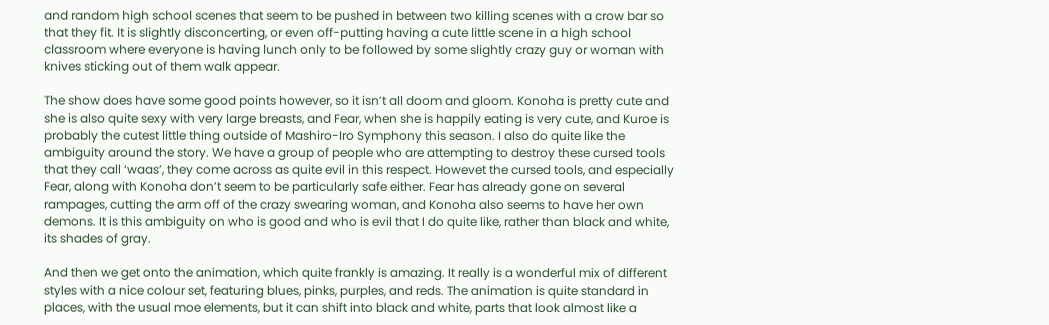and random high school scenes that seem to be pushed in between two killing scenes with a crow bar so that they fit. It is slightly disconcerting, or even off-putting having a cute little scene in a high school classroom where everyone is having lunch only to be followed by some slightly crazy guy or woman with knives sticking out of them walk appear.

The show does have some good points however, so it isn’t all doom and gloom. Konoha is pretty cute and she is also quite sexy with very large breasts, and Fear, when she is happily eating is very cute, and Kuroe is probably the cutest little thing outside of Mashiro-Iro Symphony this season. I also do quite like the ambiguity around the story. We have a group of people who are attempting to destroy these cursed tools that they call ‘waas’, they come across as quite evil in this respect. Howevet the cursed tools, and especially Fear, along with Konoha don’t seem to be particularly safe either. Fear has already gone on several rampages, cutting the arm off of the crazy swearing woman, and Konoha also seems to have her own demons. It is this ambiguity on who is good and who is evil that I do quite like, rather than black and white, its shades of gray.

And then we get onto the animation, which quite frankly is amazing. It really is a wonderful mix of different styles with a nice colour set, featuring blues, pinks, purples, and reds. The animation is quite standard in places, with the usual moe elements, but it can shift into black and white, parts that look almost like a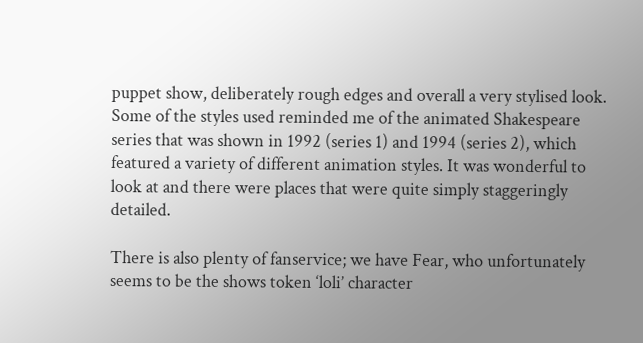puppet show, deliberately rough edges and overall a very stylised look. Some of the styles used reminded me of the animated Shakespeare series that was shown in 1992 (series 1) and 1994 (series 2), which featured a variety of different animation styles. It was wonderful to look at and there were places that were quite simply staggeringly detailed.

There is also plenty of fanservice; we have Fear, who unfortunately seems to be the shows token ‘loli’ character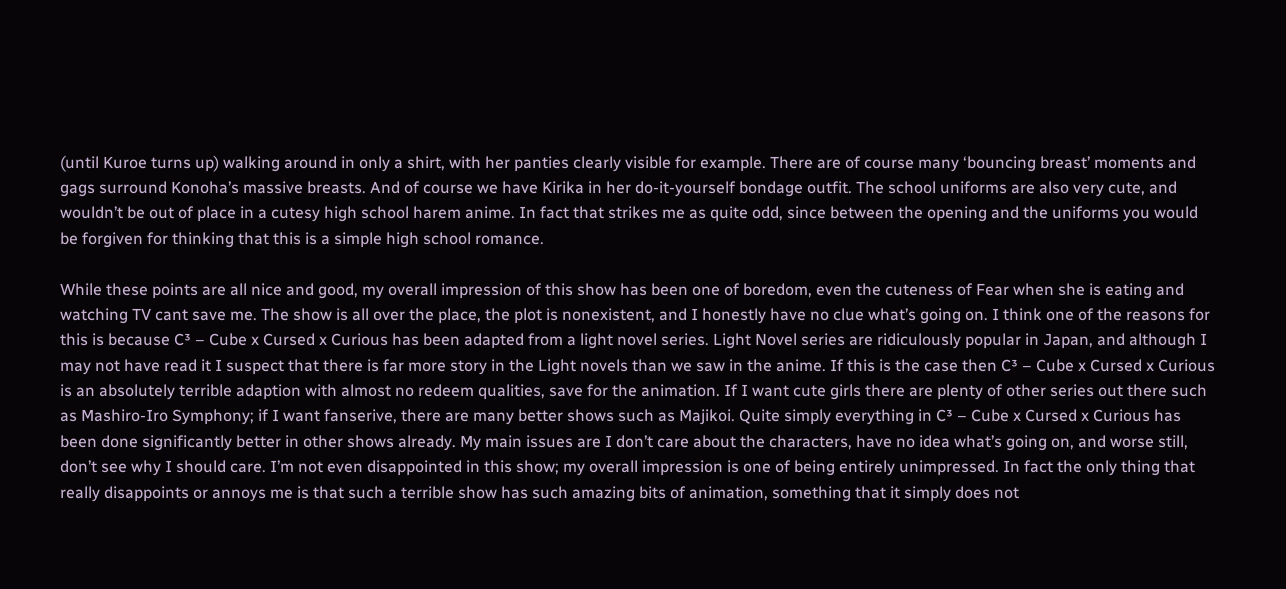(until Kuroe turns up) walking around in only a shirt, with her panties clearly visible for example. There are of course many ‘bouncing breast’ moments and gags surround Konoha’s massive breasts. And of course we have Kirika in her do-it-yourself bondage outfit. The school uniforms are also very cute, and wouldn’t be out of place in a cutesy high school harem anime. In fact that strikes me as quite odd, since between the opening and the uniforms you would be forgiven for thinking that this is a simple high school romance.

While these points are all nice and good, my overall impression of this show has been one of boredom, even the cuteness of Fear when she is eating and watching TV cant save me. The show is all over the place, the plot is nonexistent, and I honestly have no clue what’s going on. I think one of the reasons for this is because C³ – Cube x Cursed x Curious has been adapted from a light novel series. Light Novel series are ridiculously popular in Japan, and although I may not have read it I suspect that there is far more story in the Light novels than we saw in the anime. If this is the case then C³ – Cube x Cursed x Curious is an absolutely terrible adaption with almost no redeem qualities, save for the animation. If I want cute girls there are plenty of other series out there such as Mashiro-Iro Symphony; if I want fanserive, there are many better shows such as Majikoi. Quite simply everything in C³ – Cube x Cursed x Curious has been done significantly better in other shows already. My main issues are I don’t care about the characters, have no idea what’s going on, and worse still, don’t see why I should care. I’m not even disappointed in this show; my overall impression is one of being entirely unimpressed. In fact the only thing that really disappoints or annoys me is that such a terrible show has such amazing bits of animation, something that it simply does not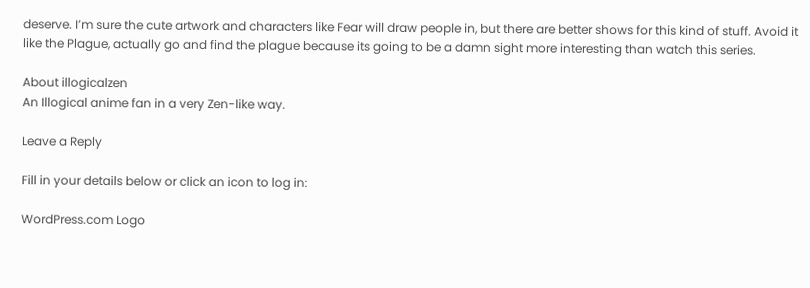deserve. I’m sure the cute artwork and characters like Fear will draw people in, but there are better shows for this kind of stuff. Avoid it like the Plague, actually go and find the plague because its going to be a damn sight more interesting than watch this series.

About illogicalzen
An Illogical anime fan in a very Zen-like way.

Leave a Reply

Fill in your details below or click an icon to log in:

WordPress.com Logo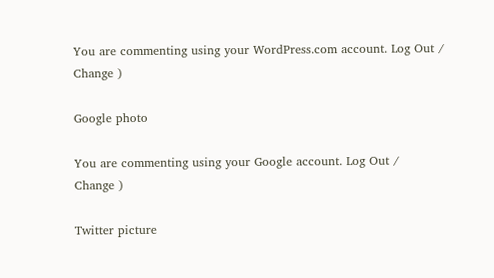You are commenting using your WordPress.com account. Log Out /  Change )

Google photo

You are commenting using your Google account. Log Out /  Change )

Twitter picture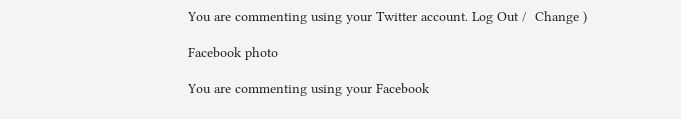You are commenting using your Twitter account. Log Out /  Change )

Facebook photo

You are commenting using your Facebook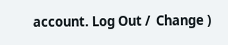account. Log Out /  Change )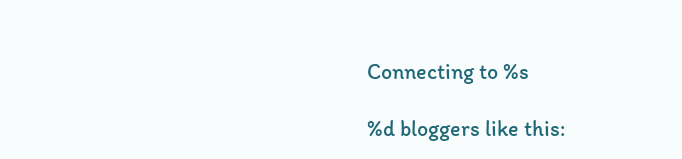Connecting to %s

%d bloggers like this: